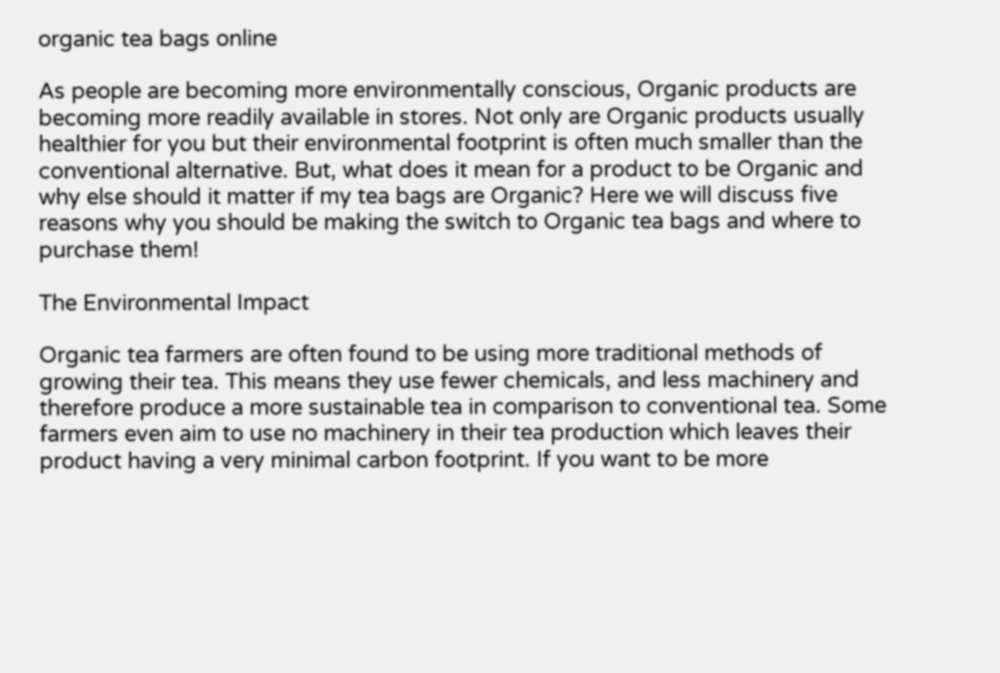organic tea bags online

As people are becoming more environmentally conscious, Organic products are becoming more readily available in stores. Not only are Organic products usually healthier for you but their environmental footprint is often much smaller than the conventional alternative. But, what does it mean for a product to be Organic and why else should it matter if my tea bags are Organic? Here we will discuss five reasons why you should be making the switch to Organic tea bags and where to purchase them!

The Environmental Impact

Organic tea farmers are often found to be using more traditional methods of growing their tea. This means they use fewer chemicals, and less machinery and therefore produce a more sustainable tea in comparison to conventional tea. Some farmers even aim to use no machinery in their tea production which leaves their product having a very minimal carbon footprint. If you want to be more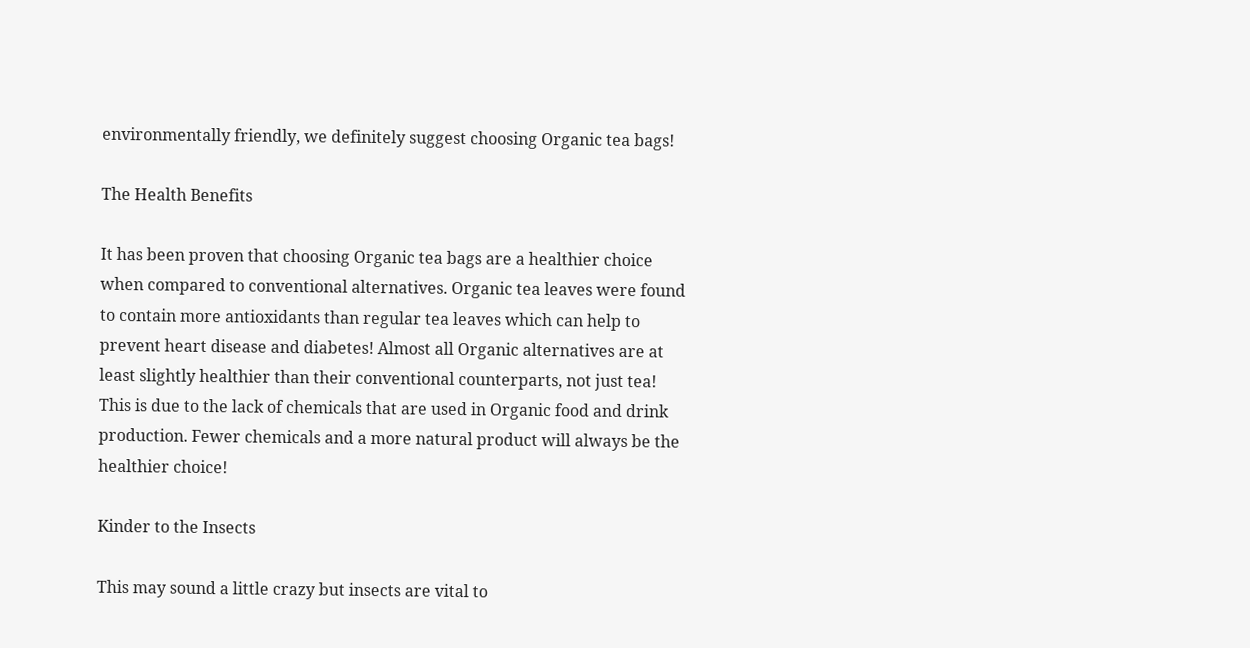environmentally friendly, we definitely suggest choosing Organic tea bags!

The Health Benefits

It has been proven that choosing Organic tea bags are a healthier choice when compared to conventional alternatives. Organic tea leaves were found to contain more antioxidants than regular tea leaves which can help to prevent heart disease and diabetes! Almost all Organic alternatives are at least slightly healthier than their conventional counterparts, not just tea! This is due to the lack of chemicals that are used in Organic food and drink production. Fewer chemicals and a more natural product will always be the healthier choice!

Kinder to the Insects

This may sound a little crazy but insects are vital to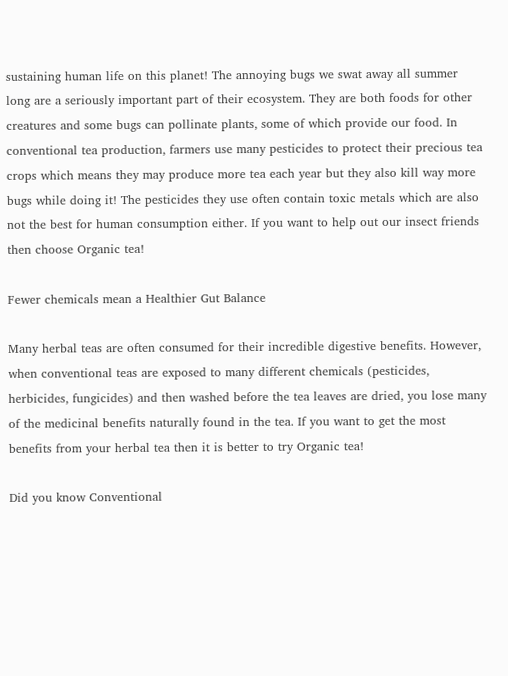sustaining human life on this planet! The annoying bugs we swat away all summer long are a seriously important part of their ecosystem. They are both foods for other creatures and some bugs can pollinate plants, some of which provide our food. In conventional tea production, farmers use many pesticides to protect their precious tea crops which means they may produce more tea each year but they also kill way more bugs while doing it! The pesticides they use often contain toxic metals which are also not the best for human consumption either. If you want to help out our insect friends then choose Organic tea!

Fewer chemicals mean a Healthier Gut Balance

Many herbal teas are often consumed for their incredible digestive benefits. However, when conventional teas are exposed to many different chemicals (pesticides, herbicides, fungicides) and then washed before the tea leaves are dried, you lose many of the medicinal benefits naturally found in the tea. If you want to get the most benefits from your herbal tea then it is better to try Organic tea!

Did you know Conventional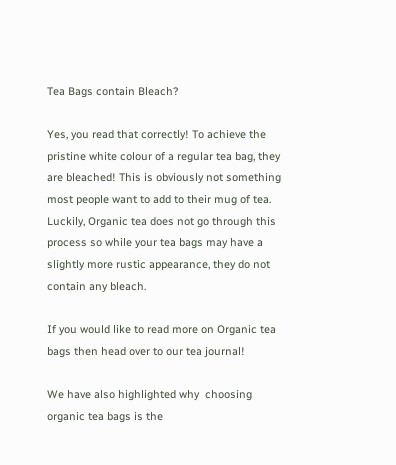Tea Bags contain Bleach?

Yes, you read that correctly! To achieve the pristine white colour of a regular tea bag, they are bleached! This is obviously not something most people want to add to their mug of tea. Luckily, Organic tea does not go through this process so while your tea bags may have a slightly more rustic appearance, they do not contain any bleach.

If you would like to read more on Organic tea bags then head over to our tea journal!

We have also highlighted why  choosing organic tea bags is the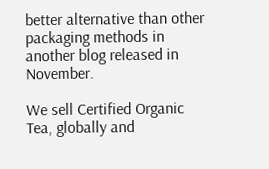better alternative than other packaging methods in another blog released in November.

We sell Certified Organic Tea, globally and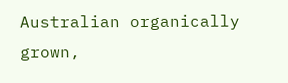Australian organically grown,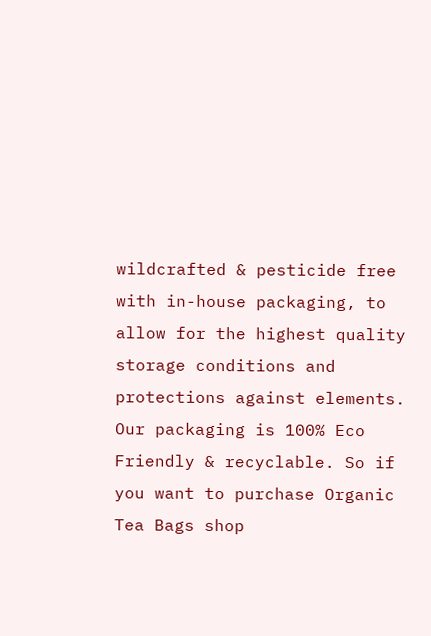wildcrafted & pesticide free with in-house packaging, to allow for the highest quality storage conditions and protections against elements. Our packaging is 100% Eco Friendly & recyclable. So if you want to purchase Organic Tea Bags shop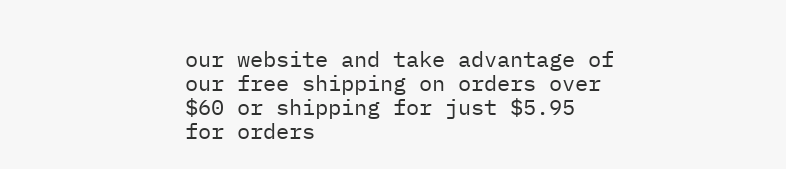our website and take advantage of our free shipping on orders over $60 or shipping for just $5.95 for orders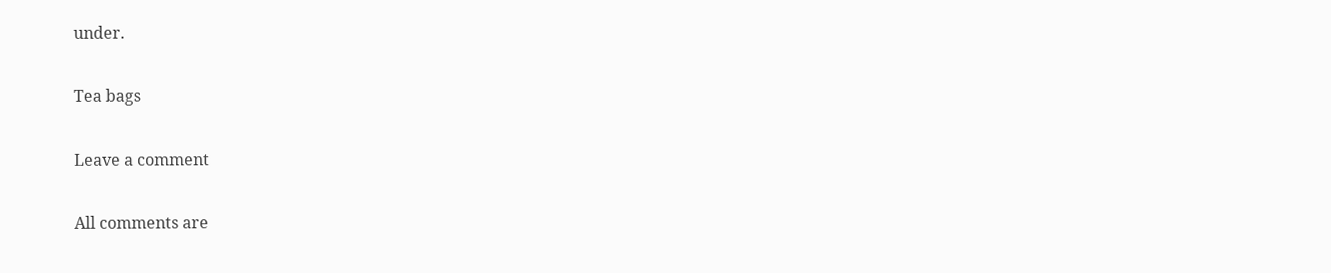under.

Tea bags

Leave a comment

All comments are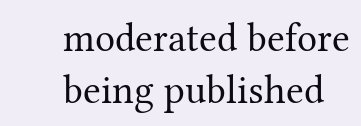moderated before being published